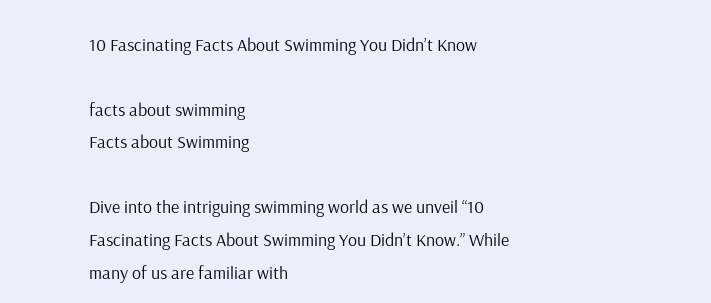10 Fascinating Facts About Swimming You Didn’t Know

facts about swimming
Facts about Swimming

Dive into the intriguing swimming world as we unveil “10 Fascinating Facts About Swimming You Didn’t Know.” While many of us are familiar with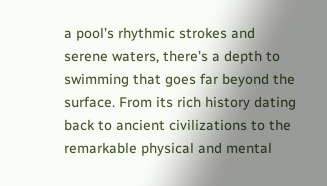a pool’s rhythmic strokes and serene waters, there’s a depth to swimming that goes far beyond the surface. From its rich history dating back to ancient civilizations to the remarkable physical and mental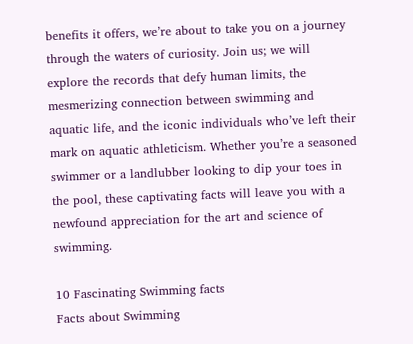benefits it offers, we’re about to take you on a journey through the waters of curiosity. Join us; we will explore the records that defy human limits, the mesmerizing connection between swimming and aquatic life, and the iconic individuals who’ve left their mark on aquatic athleticism. Whether you’re a seasoned swimmer or a landlubber looking to dip your toes in the pool, these captivating facts will leave you with a newfound appreciation for the art and science of swimming.

10 Fascinating Swimming facts
Facts about Swimming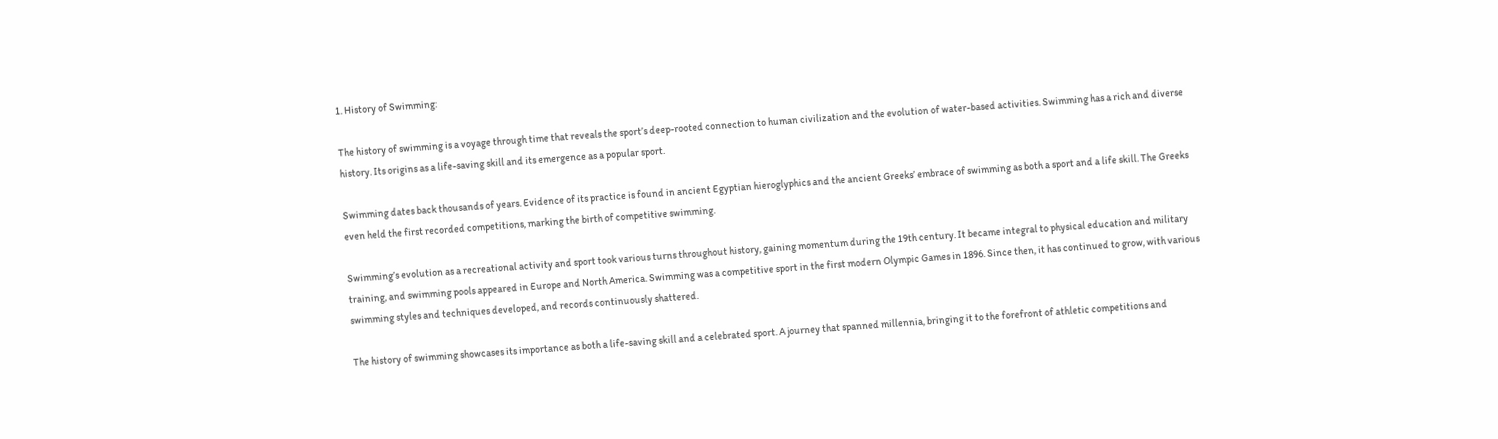1. History of Swimming:

The history of swimming is a voyage through time that reveals the sport’s deep-rooted connection to human civilization and the evolution of water-based activities. Swimming has a rich and diverse history. Its origins as a life-saving skill and its emergence as a popular sport.

Swimming dates back thousands of years. Evidence of its practice is found in ancient Egyptian hieroglyphics and the ancient Greeks’ embrace of swimming as both a sport and a life skill. The Greeks even held the first recorded competitions, marking the birth of competitive swimming.

Swimming’s evolution as a recreational activity and sport took various turns throughout history, gaining momentum during the 19th century. It became integral to physical education and military training, and swimming pools appeared in Europe and North America. Swimming was a competitive sport in the first modern Olympic Games in 1896. Since then, it has continued to grow, with various swimming styles and techniques developed, and records continuously shattered.

The history of swimming showcases its importance as both a life-saving skill and a celebrated sport. A journey that spanned millennia, bringing it to the forefront of athletic competitions and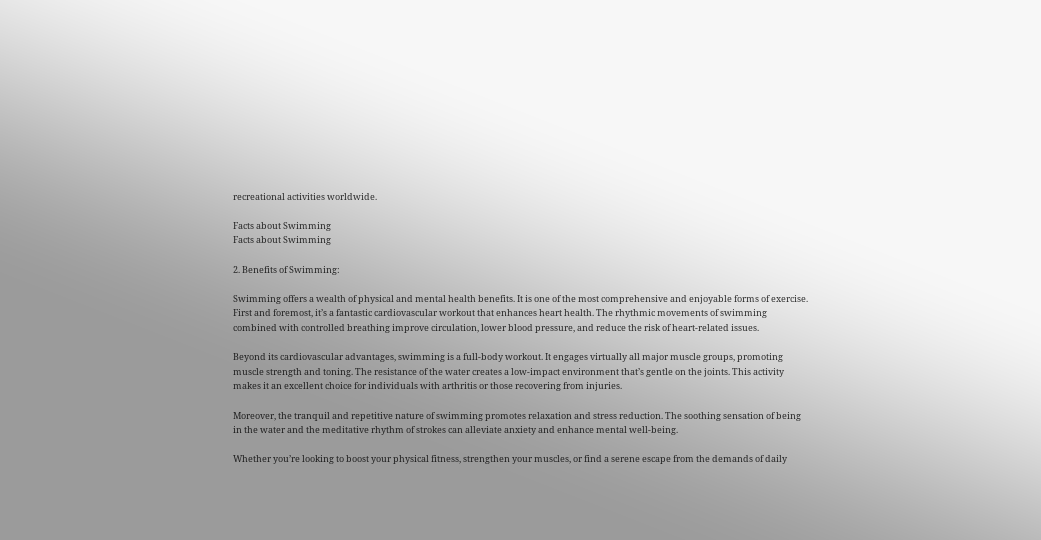recreational activities worldwide.

Facts about Swimming
Facts about Swimming

2. Benefits of Swimming:

Swimming offers a wealth of physical and mental health benefits. It is one of the most comprehensive and enjoyable forms of exercise. First and foremost, it’s a fantastic cardiovascular workout that enhances heart health. The rhythmic movements of swimming combined with controlled breathing improve circulation, lower blood pressure, and reduce the risk of heart-related issues.

Beyond its cardiovascular advantages, swimming is a full-body workout. It engages virtually all major muscle groups, promoting muscle strength and toning. The resistance of the water creates a low-impact environment that’s gentle on the joints. This activity makes it an excellent choice for individuals with arthritis or those recovering from injuries.

Moreover, the tranquil and repetitive nature of swimming promotes relaxation and stress reduction. The soothing sensation of being in the water and the meditative rhythm of strokes can alleviate anxiety and enhance mental well-being.

Whether you’re looking to boost your physical fitness, strengthen your muscles, or find a serene escape from the demands of daily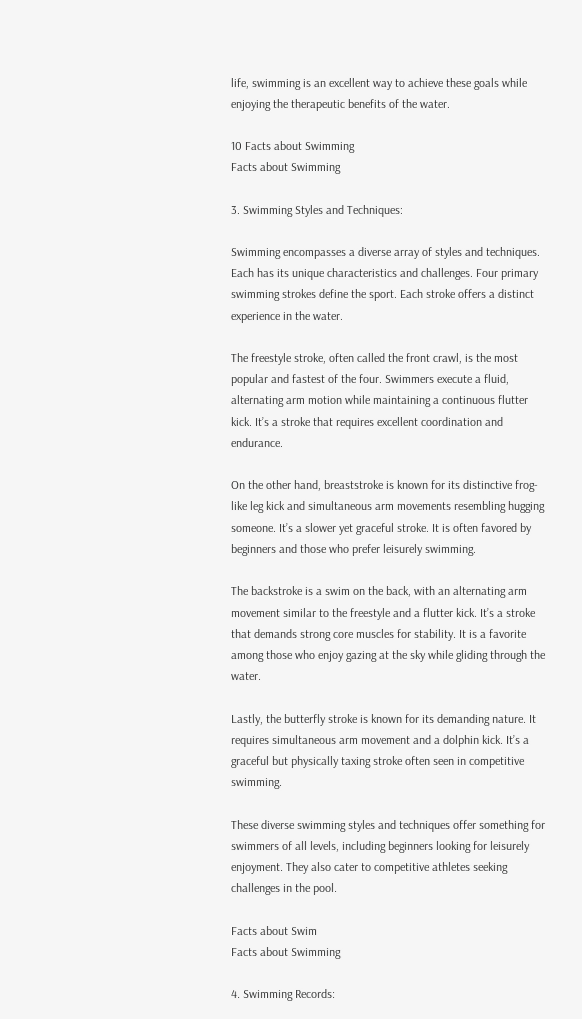life, swimming is an excellent way to achieve these goals while enjoying the therapeutic benefits of the water.

10 Facts about Swimming
Facts about Swimming

3. Swimming Styles and Techniques:

Swimming encompasses a diverse array of styles and techniques. Each has its unique characteristics and challenges. Four primary swimming strokes define the sport. Each stroke offers a distinct experience in the water.

The freestyle stroke, often called the front crawl, is the most popular and fastest of the four. Swimmers execute a fluid, alternating arm motion while maintaining a continuous flutter kick. It’s a stroke that requires excellent coordination and endurance.

On the other hand, breaststroke is known for its distinctive frog-like leg kick and simultaneous arm movements resembling hugging someone. It’s a slower yet graceful stroke. It is often favored by beginners and those who prefer leisurely swimming.

The backstroke is a swim on the back, with an alternating arm movement similar to the freestyle and a flutter kick. It’s a stroke that demands strong core muscles for stability. It is a favorite among those who enjoy gazing at the sky while gliding through the water.

Lastly, the butterfly stroke is known for its demanding nature. It requires simultaneous arm movement and a dolphin kick. It’s a graceful but physically taxing stroke often seen in competitive swimming.

These diverse swimming styles and techniques offer something for swimmers of all levels, including beginners looking for leisurely enjoyment. They also cater to competitive athletes seeking challenges in the pool.

Facts about Swim
Facts about Swimming

4. Swimming Records: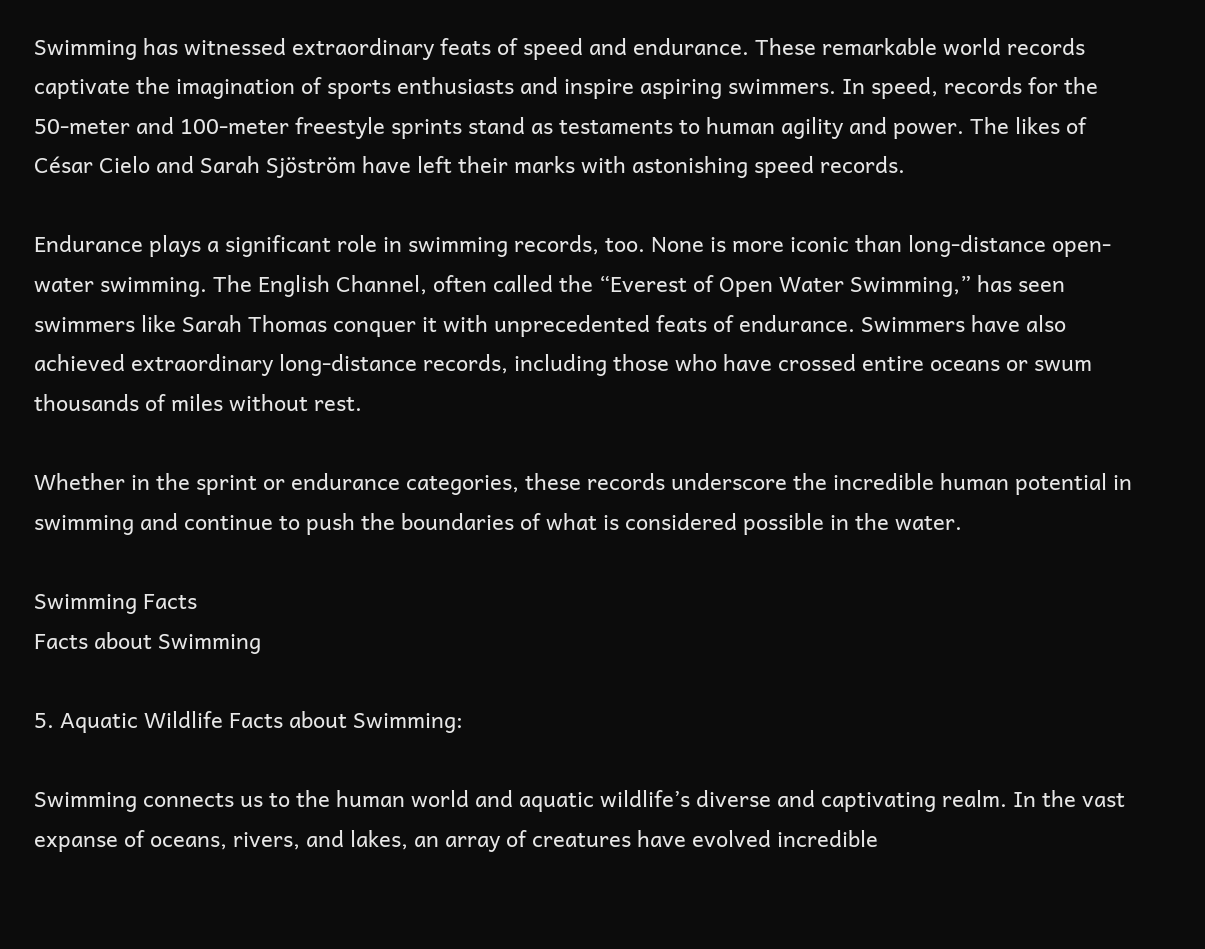Swimming has witnessed extraordinary feats of speed and endurance. These remarkable world records captivate the imagination of sports enthusiasts and inspire aspiring swimmers. In speed, records for the 50-meter and 100-meter freestyle sprints stand as testaments to human agility and power. The likes of César Cielo and Sarah Sjöström have left their marks with astonishing speed records.

Endurance plays a significant role in swimming records, too. None is more iconic than long-distance open-water swimming. The English Channel, often called the “Everest of Open Water Swimming,” has seen swimmers like Sarah Thomas conquer it with unprecedented feats of endurance. Swimmers have also achieved extraordinary long-distance records, including those who have crossed entire oceans or swum thousands of miles without rest.

Whether in the sprint or endurance categories, these records underscore the incredible human potential in swimming and continue to push the boundaries of what is considered possible in the water.

Swimming Facts
Facts about Swimming

5. Aquatic Wildlife Facts about Swimming:

Swimming connects us to the human world and aquatic wildlife’s diverse and captivating realm. In the vast expanse of oceans, rivers, and lakes, an array of creatures have evolved incredible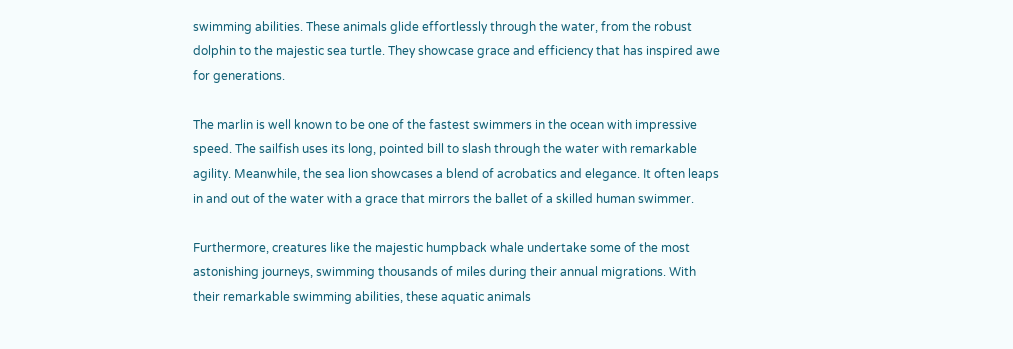swimming abilities. These animals glide effortlessly through the water, from the robust dolphin to the majestic sea turtle. They showcase grace and efficiency that has inspired awe for generations.

The marlin is well known to be one of the fastest swimmers in the ocean with impressive speed. The sailfish uses its long, pointed bill to slash through the water with remarkable agility. Meanwhile, the sea lion showcases a blend of acrobatics and elegance. It often leaps in and out of the water with a grace that mirrors the ballet of a skilled human swimmer.

Furthermore, creatures like the majestic humpback whale undertake some of the most astonishing journeys, swimming thousands of miles during their annual migrations. With their remarkable swimming abilities, these aquatic animals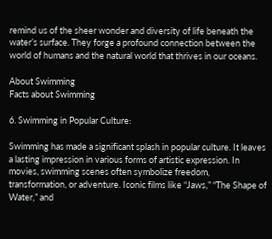remind us of the sheer wonder and diversity of life beneath the water’s surface. They forge a profound connection between the world of humans and the natural world that thrives in our oceans.

About Swimming
Facts about Swimming

6. Swimming in Popular Culture:

Swimming has made a significant splash in popular culture. It leaves a lasting impression in various forms of artistic expression. In movies, swimming scenes often symbolize freedom, transformation, or adventure. Iconic films like “Jaws,” “The Shape of Water,” and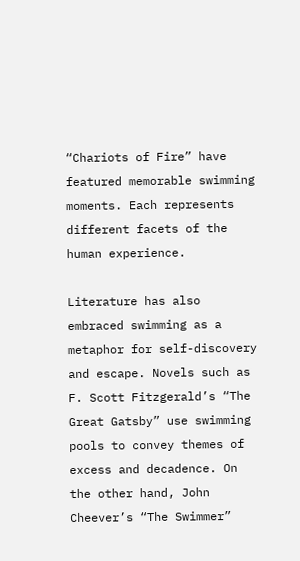“Chariots of Fire” have featured memorable swimming moments. Each represents different facets of the human experience.

Literature has also embraced swimming as a metaphor for self-discovery and escape. Novels such as F. Scott Fitzgerald’s “The Great Gatsby” use swimming pools to convey themes of excess and decadence. On the other hand, John Cheever’s “The Swimmer”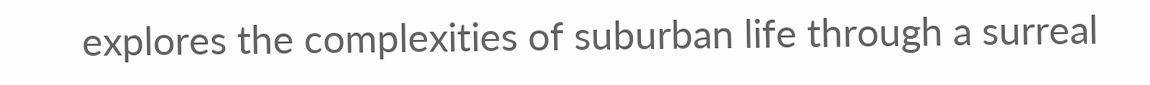explores the complexities of suburban life through a surreal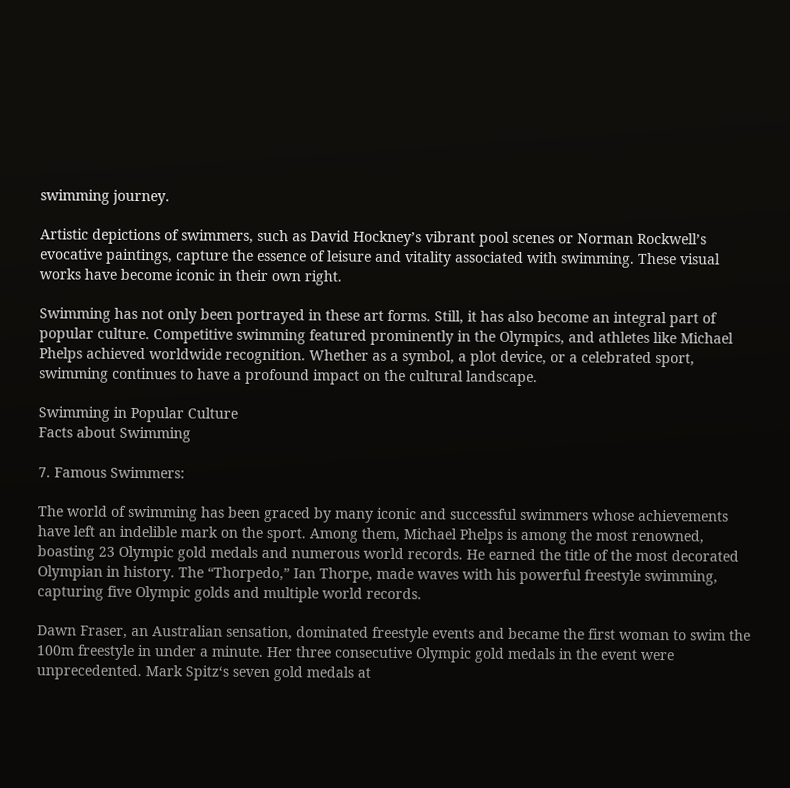swimming journey.

Artistic depictions of swimmers, such as David Hockney’s vibrant pool scenes or Norman Rockwell’s evocative paintings, capture the essence of leisure and vitality associated with swimming. These visual works have become iconic in their own right.

Swimming has not only been portrayed in these art forms. Still, it has also become an integral part of popular culture. Competitive swimming featured prominently in the Olympics, and athletes like Michael Phelps achieved worldwide recognition. Whether as a symbol, a plot device, or a celebrated sport, swimming continues to have a profound impact on the cultural landscape.

Swimming in Popular Culture
Facts about Swimming

7. Famous Swimmers:

The world of swimming has been graced by many iconic and successful swimmers whose achievements have left an indelible mark on the sport. Among them, Michael Phelps is among the most renowned, boasting 23 Olympic gold medals and numerous world records. He earned the title of the most decorated Olympian in history. The “Thorpedo,” Ian Thorpe, made waves with his powerful freestyle swimming, capturing five Olympic golds and multiple world records.

Dawn Fraser, an Australian sensation, dominated freestyle events and became the first woman to swim the 100m freestyle in under a minute. Her three consecutive Olympic gold medals in the event were unprecedented. Mark Spitz‘s seven gold medals at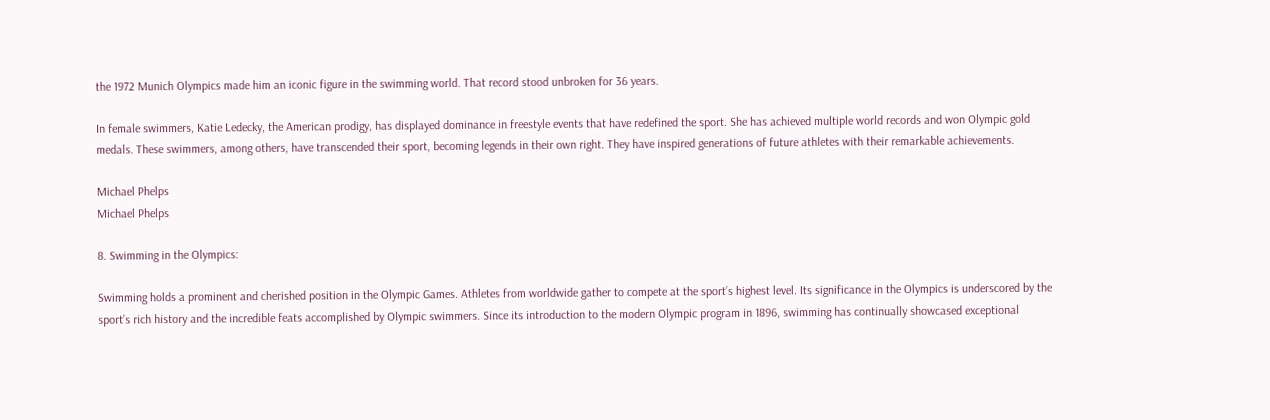the 1972 Munich Olympics made him an iconic figure in the swimming world. That record stood unbroken for 36 years.

In female swimmers, Katie Ledecky, the American prodigy, has displayed dominance in freestyle events that have redefined the sport. She has achieved multiple world records and won Olympic gold medals. These swimmers, among others, have transcended their sport, becoming legends in their own right. They have inspired generations of future athletes with their remarkable achievements.

Michael Phelps
Michael Phelps

8. Swimming in the Olympics:

Swimming holds a prominent and cherished position in the Olympic Games. Athletes from worldwide gather to compete at the sport’s highest level. Its significance in the Olympics is underscored by the sport’s rich history and the incredible feats accomplished by Olympic swimmers. Since its introduction to the modern Olympic program in 1896, swimming has continually showcased exceptional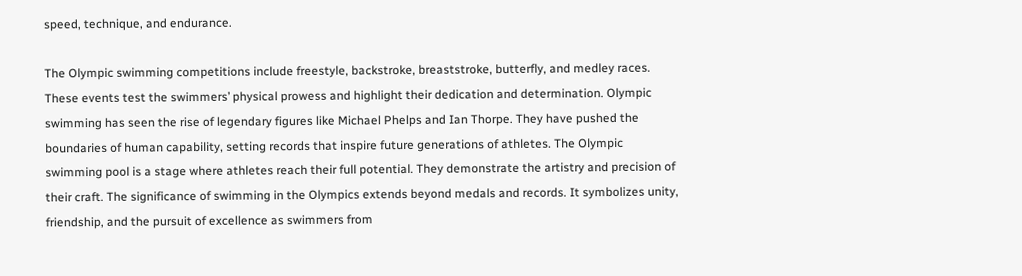speed, technique, and endurance.

The Olympic swimming competitions include freestyle, backstroke, breaststroke, butterfly, and medley races. These events test the swimmers’ physical prowess and highlight their dedication and determination. Olympic swimming has seen the rise of legendary figures like Michael Phelps and Ian Thorpe. They have pushed the boundaries of human capability, setting records that inspire future generations of athletes. The Olympic swimming pool is a stage where athletes reach their full potential. They demonstrate the artistry and precision of their craft. The significance of swimming in the Olympics extends beyond medals and records. It symbolizes unity, friendship, and the pursuit of excellence as swimmers from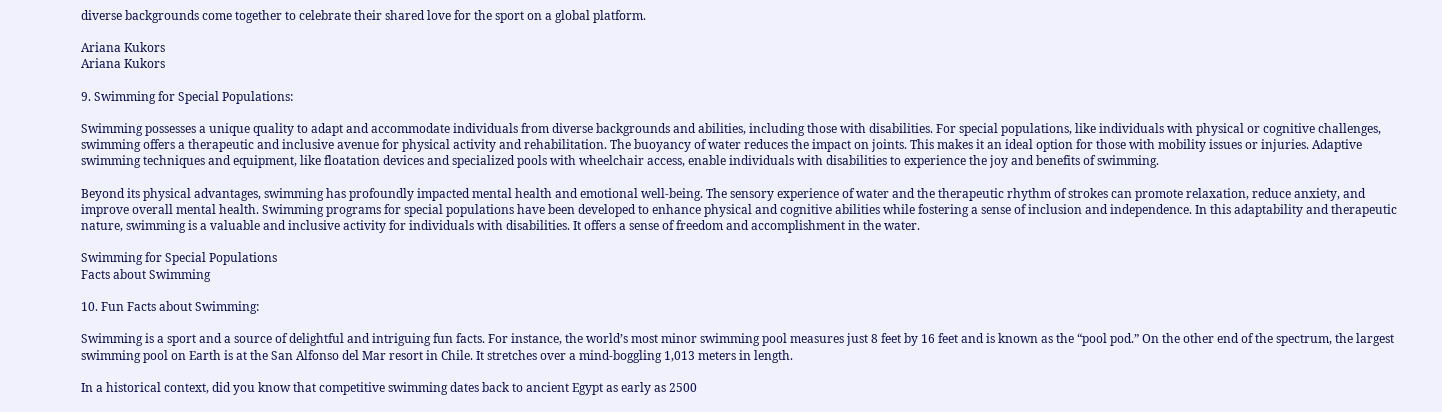diverse backgrounds come together to celebrate their shared love for the sport on a global platform.

Ariana Kukors
Ariana Kukors

9. Swimming for Special Populations:

Swimming possesses a unique quality to adapt and accommodate individuals from diverse backgrounds and abilities, including those with disabilities. For special populations, like individuals with physical or cognitive challenges, swimming offers a therapeutic and inclusive avenue for physical activity and rehabilitation. The buoyancy of water reduces the impact on joints. This makes it an ideal option for those with mobility issues or injuries. Adaptive swimming techniques and equipment, like floatation devices and specialized pools with wheelchair access, enable individuals with disabilities to experience the joy and benefits of swimming.

Beyond its physical advantages, swimming has profoundly impacted mental health and emotional well-being. The sensory experience of water and the therapeutic rhythm of strokes can promote relaxation, reduce anxiety, and improve overall mental health. Swimming programs for special populations have been developed to enhance physical and cognitive abilities while fostering a sense of inclusion and independence. In this adaptability and therapeutic nature, swimming is a valuable and inclusive activity for individuals with disabilities. It offers a sense of freedom and accomplishment in the water.

Swimming for Special Populations
Facts about Swimming

10. Fun Facts about Swimming:

Swimming is a sport and a source of delightful and intriguing fun facts. For instance, the world’s most minor swimming pool measures just 8 feet by 16 feet and is known as the “pool pod.” On the other end of the spectrum, the largest swimming pool on Earth is at the San Alfonso del Mar resort in Chile. It stretches over a mind-boggling 1,013 meters in length.

In a historical context, did you know that competitive swimming dates back to ancient Egypt as early as 2500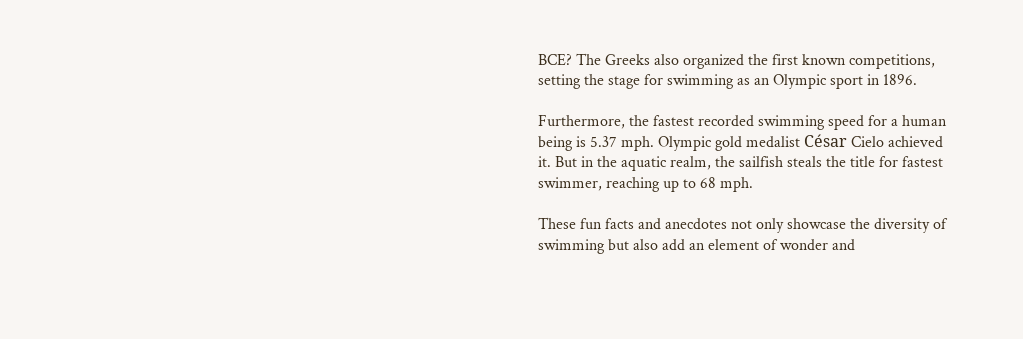BCE? The Greeks also organized the first known competitions, setting the stage for swimming as an Olympic sport in 1896.

Furthermore, the fastest recorded swimming speed for a human being is 5.37 mph. Olympic gold medalist César Cielo achieved it. But in the aquatic realm, the sailfish steals the title for fastest swimmer, reaching up to 68 mph.

These fun facts and anecdotes not only showcase the diversity of swimming but also add an element of wonder and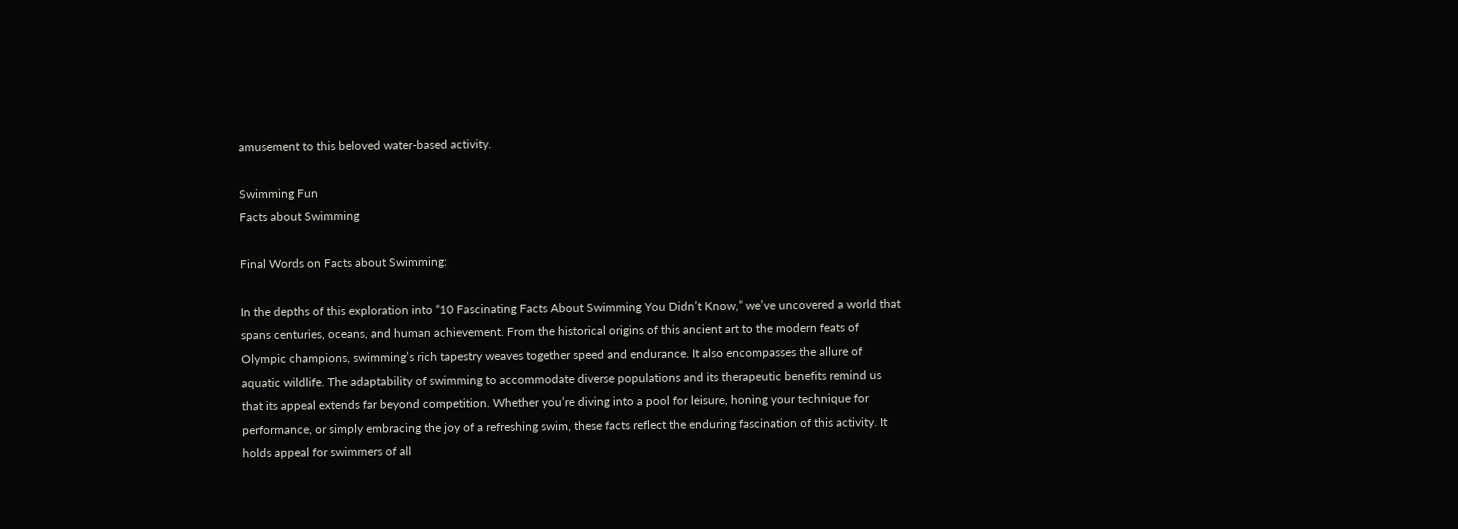amusement to this beloved water-based activity.

Swimming Fun
Facts about Swimming

Final Words on Facts about Swimming:

In the depths of this exploration into “10 Fascinating Facts About Swimming You Didn’t Know,” we’ve uncovered a world that spans centuries, oceans, and human achievement. From the historical origins of this ancient art to the modern feats of Olympic champions, swimming’s rich tapestry weaves together speed and endurance. It also encompasses the allure of aquatic wildlife. The adaptability of swimming to accommodate diverse populations and its therapeutic benefits remind us that its appeal extends far beyond competition. Whether you’re diving into a pool for leisure, honing your technique for performance, or simply embracing the joy of a refreshing swim, these facts reflect the enduring fascination of this activity. It holds appeal for swimmers of all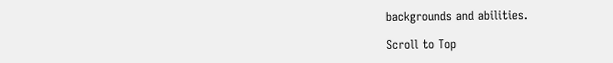backgrounds and abilities.

Scroll to Top